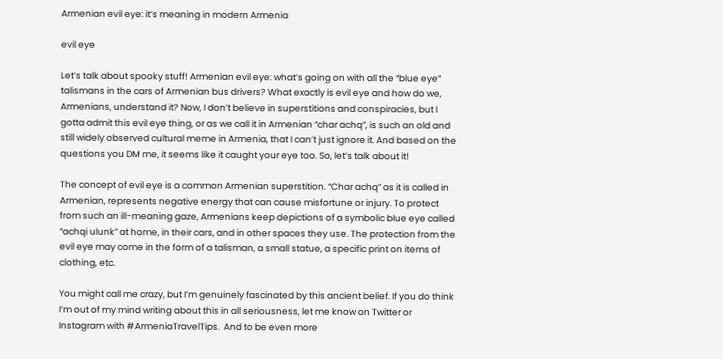Armenian evil eye: it’s meaning in modern Armenia

evil eye

Let’s talk about spooky stuff! Armenian evil eye: what’s going on with all the “blue eye” talismans in the cars of Armenian bus drivers? What exactly is evil eye and how do we, Armenians, understand it? Now, I don’t believe in superstitions and conspiracies, but I gotta admit this evil eye thing, or as we call it in Armenian “char achq”, is such an old and still widely observed cultural meme in Armenia, that I can’t just ignore it. And based on the questions you DM me, it seems like it caught your eye too. So, let’s talk about it!

The concept of evil eye is a common Armenian superstition. “Char achq” as it is called in Armenian, represents negative energy that can cause misfortune or injury. To protect from such an ill-meaning gaze, Armenians keep depictions of a symbolic blue eye called “achqi ulunk” at home, in their cars, and in other spaces they use. The protection from the evil eye may come in the form of a talisman, a small statue, a specific print on items of clothing, etc.

You might call me crazy, but I’m genuinely fascinated by this ancient belief. If you do think I’m out of my mind writing about this in all seriousness, let me know on Twitter or Instagram with #ArmeniaTravelTips.  And to be even more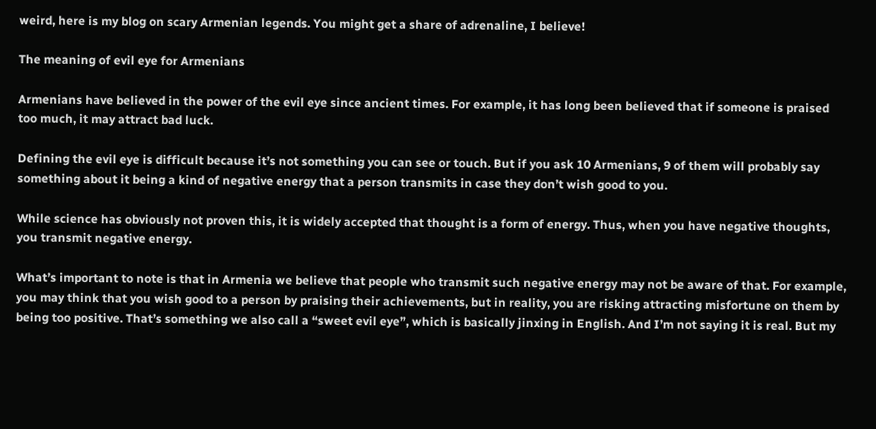weird, here is my blog on scary Armenian legends. You might get a share of adrenaline, I believe!

The meaning of evil eye for Armenians

Armenians have believed in the power of the evil eye since ancient times. For example, it has long been believed that if someone is praised too much, it may attract bad luck.

Defining the evil eye is difficult because it’s not something you can see or touch. But if you ask 10 Armenians, 9 of them will probably say something about it being a kind of negative energy that a person transmits in case they don’t wish good to you.

While science has obviously not proven this, it is widely accepted that thought is a form of energy. Thus, when you have negative thoughts, you transmit negative energy.

What’s important to note is that in Armenia we believe that people who transmit such negative energy may not be aware of that. For example, you may think that you wish good to a person by praising their achievements, but in reality, you are risking attracting misfortune on them by being too positive. That’s something we also call a “sweet evil eye”, which is basically jinxing in English. And I’m not saying it is real. But my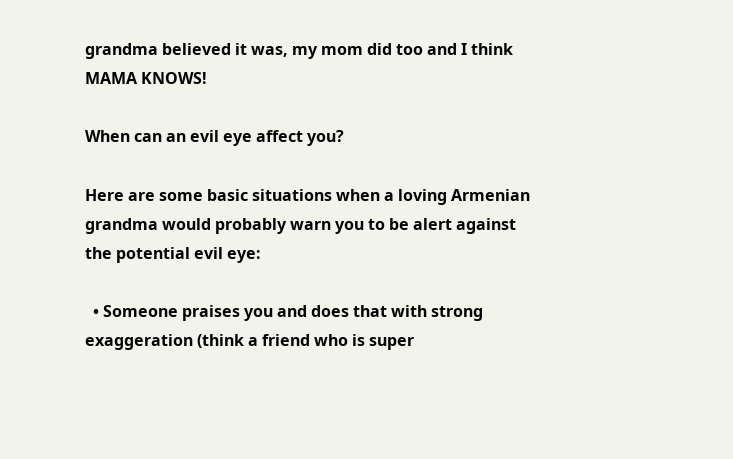grandma believed it was, my mom did too and I think MAMA KNOWS!

When can an evil eye affect you?

Here are some basic situations when a loving Armenian grandma would probably warn you to be alert against the potential evil eye:

  • Someone praises you and does that with strong exaggeration (think a friend who is super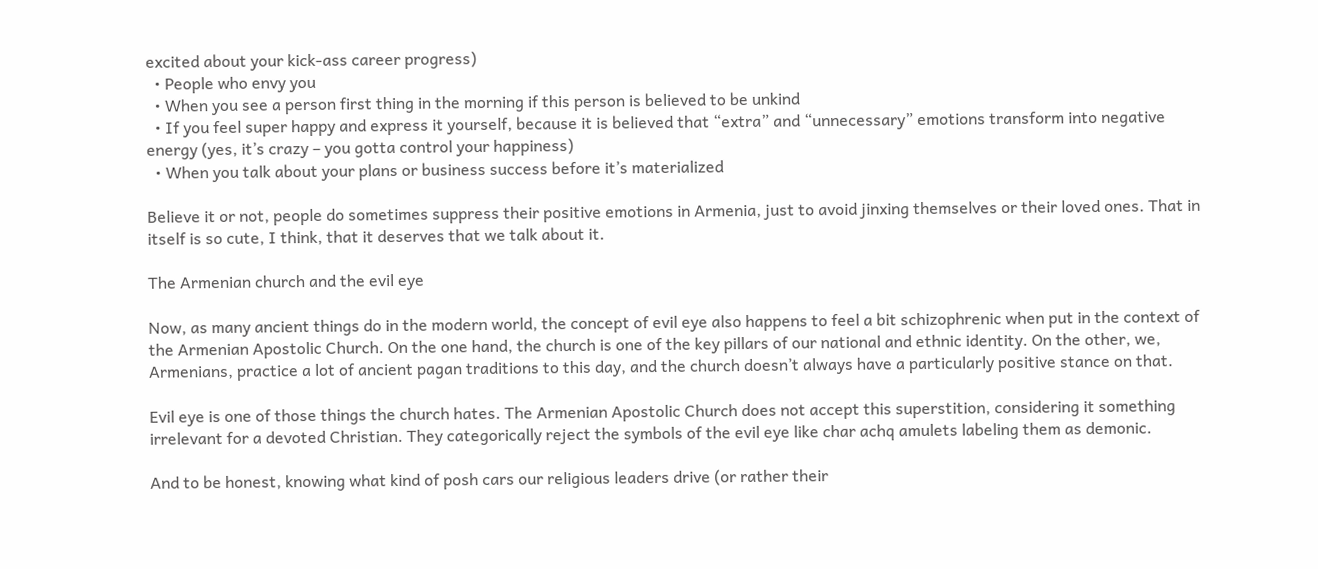excited about your kick-ass career progress)
  • People who envy you
  • When you see a person first thing in the morning if this person is believed to be unkind
  • If you feel super happy and express it yourself, because it is believed that “extra” and “unnecessary” emotions transform into negative energy (yes, it’s crazy – you gotta control your happiness)
  • When you talk about your plans or business success before it’s materialized

Believe it or not, people do sometimes suppress their positive emotions in Armenia, just to avoid jinxing themselves or their loved ones. That in itself is so cute, I think, that it deserves that we talk about it.

The Armenian church and the evil eye

Now, as many ancient things do in the modern world, the concept of evil eye also happens to feel a bit schizophrenic when put in the context of the Armenian Apostolic Church. On the one hand, the church is one of the key pillars of our national and ethnic identity. On the other, we, Armenians, practice a lot of ancient pagan traditions to this day, and the church doesn’t always have a particularly positive stance on that.

Evil eye is one of those things the church hates. The Armenian Apostolic Church does not accept this superstition, considering it something irrelevant for a devoted Christian. They categorically reject the symbols of the evil eye like char achq amulets labeling them as demonic.

And to be honest, knowing what kind of posh cars our religious leaders drive (or rather their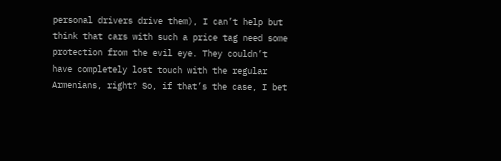personal drivers drive them), I can’t help but think that cars with such a price tag need some protection from the evil eye. They couldn’t have completely lost touch with the regular Armenians, right? So, if that’s the case, I bet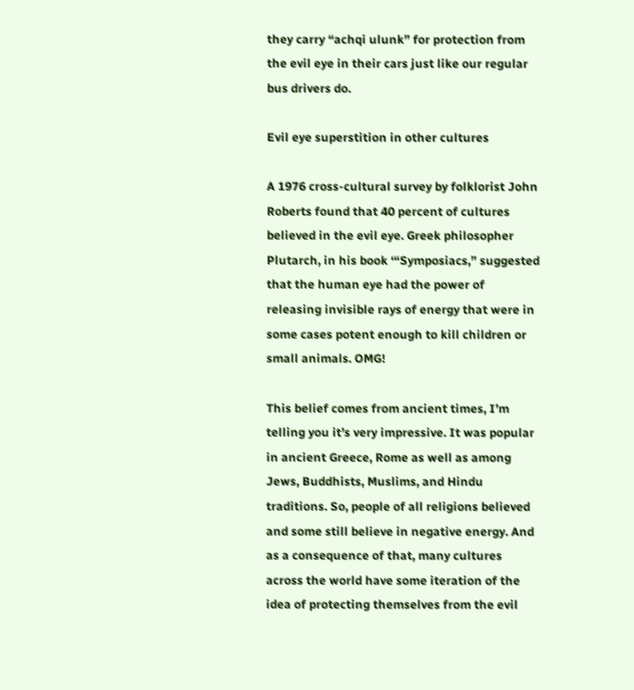they carry “achqi ulunk” for protection from the evil eye in their cars just like our regular bus drivers do.

Evil eye superstition in other cultures

A 1976 cross-cultural survey by folklorist John Roberts found that 40 percent of cultures believed in the evil eye. Greek philosopher Plutarch, in his book ‘“Symposiacs,” suggested that the human eye had the power of releasing invisible rays of energy that were in some cases potent enough to kill children or small animals. OMG!

This belief comes from ancient times, I’m telling you it’s very impressive. It was popular in ancient Greece, Rome as well as among Jews, Buddhists, Muslims, and Hindu traditions. So, people of all religions believed and some still believe in negative energy. And as a consequence of that, many cultures across the world have some iteration of the idea of protecting themselves from the evil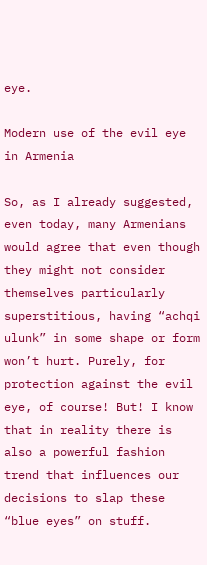eye.

Modern use of the evil eye in Armenia

So, as I already suggested, even today, many Armenians would agree that even though they might not consider themselves particularly superstitious, having “achqi ulunk” in some shape or form won’t hurt. Purely, for protection against the evil eye, of course! But! I know that in reality there is also a powerful fashion trend that influences our decisions to slap these “blue eyes” on stuff.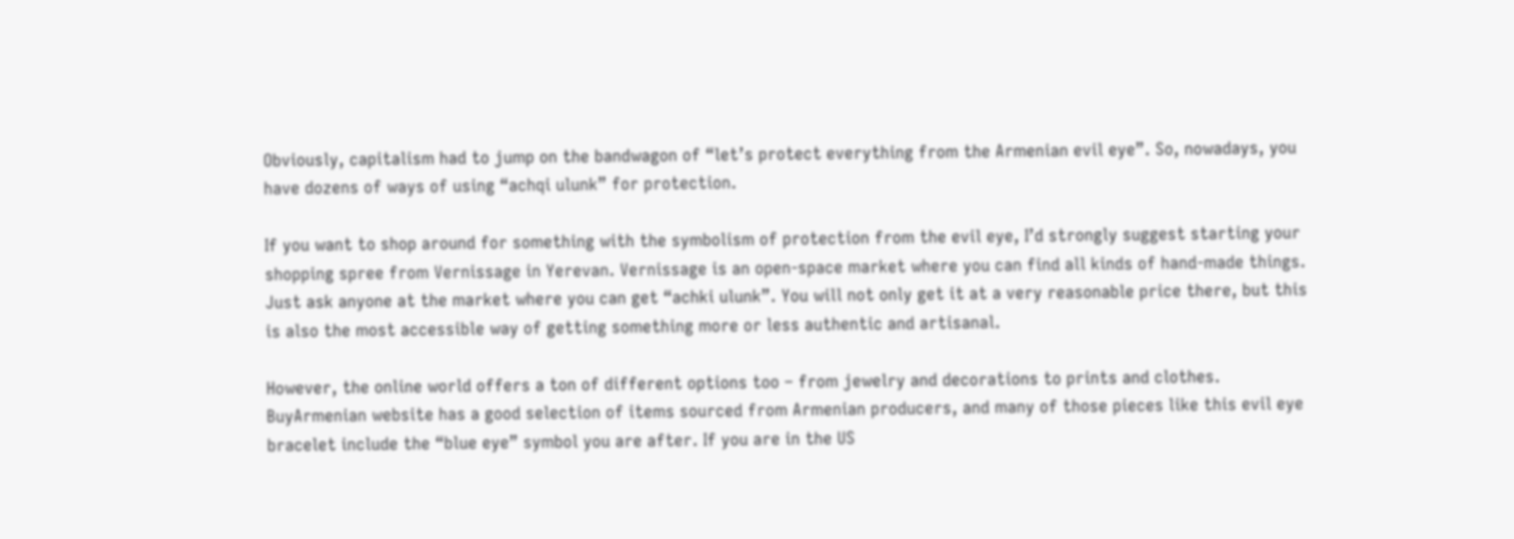Obviously, capitalism had to jump on the bandwagon of “let’s protect everything from the Armenian evil eye”. So, nowadays, you have dozens of ways of using “achqi ulunk” for protection.

If you want to shop around for something with the symbolism of protection from the evil eye, I’d strongly suggest starting your shopping spree from Vernissage in Yerevan. Vernissage is an open-space market where you can find all kinds of hand-made things. Just ask anyone at the market where you can get “achki ulunk”. You will not only get it at a very reasonable price there, but this is also the most accessible way of getting something more or less authentic and artisanal.

However, the online world offers a ton of different options too – from jewelry and decorations to prints and clothes. BuyArmenian website has a good selection of items sourced from Armenian producers, and many of those pieces like this evil eye bracelet include the “blue eye” symbol you are after. If you are in the US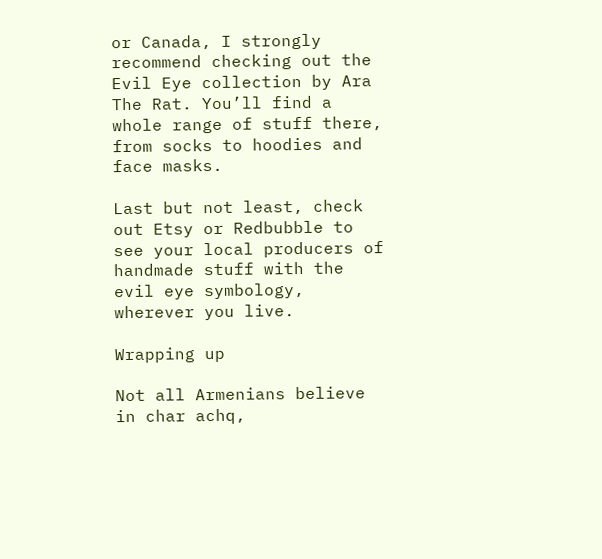or Canada, I strongly recommend checking out the Evil Eye collection by Ara The Rat. You’ll find a whole range of stuff there, from socks to hoodies and face masks.

Last but not least, check out Etsy or Redbubble to see your local producers of handmade stuff with the evil eye symbology, wherever you live.

Wrapping up

Not all Armenians believe in char achq,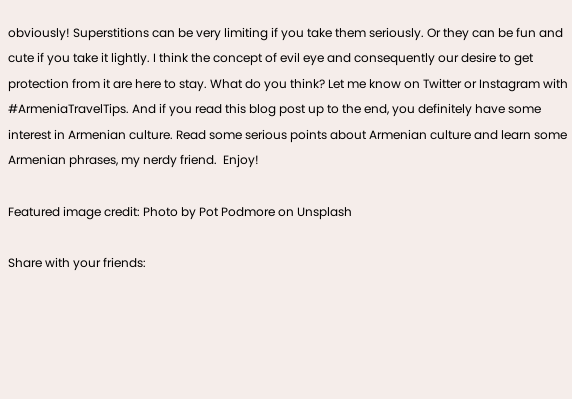obviously! Superstitions can be very limiting if you take them seriously. Or they can be fun and cute if you take it lightly. I think the concept of evil eye and consequently our desire to get protection from it are here to stay. What do you think? Let me know on Twitter or Instagram with #ArmeniaTravelTips. And if you read this blog post up to the end, you definitely have some interest in Armenian culture. Read some serious points about Armenian culture and learn some Armenian phrases, my nerdy friend.  Enjoy!

Featured image credit: Photo by Pot Podmore on Unsplash

Share with your friends: